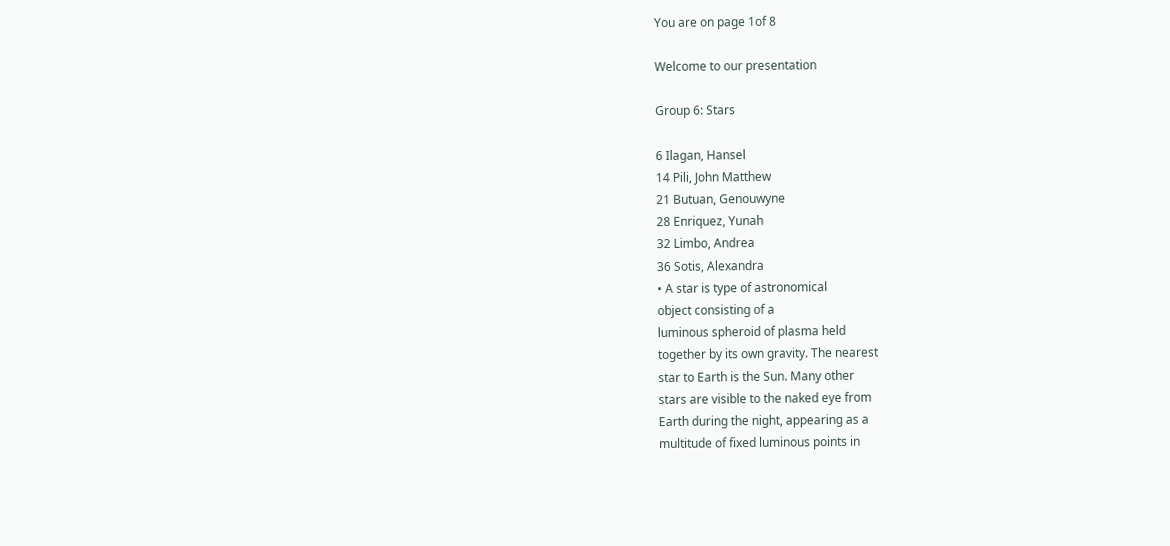You are on page 1of 8

Welcome to our presentation

Group 6: Stars

6 Ilagan, Hansel
14 Pili, John Matthew
21 Butuan, Genouwyne
28 Enriquez, Yunah
32 Limbo, Andrea
36 Sotis, Alexandra
• A star is type of astronomical
object consisting of a
luminous spheroid of plasma held
together by its own gravity. The nearest
star to Earth is the Sun. Many other
stars are visible to the naked eye from
Earth during the night, appearing as a
multitude of fixed luminous points in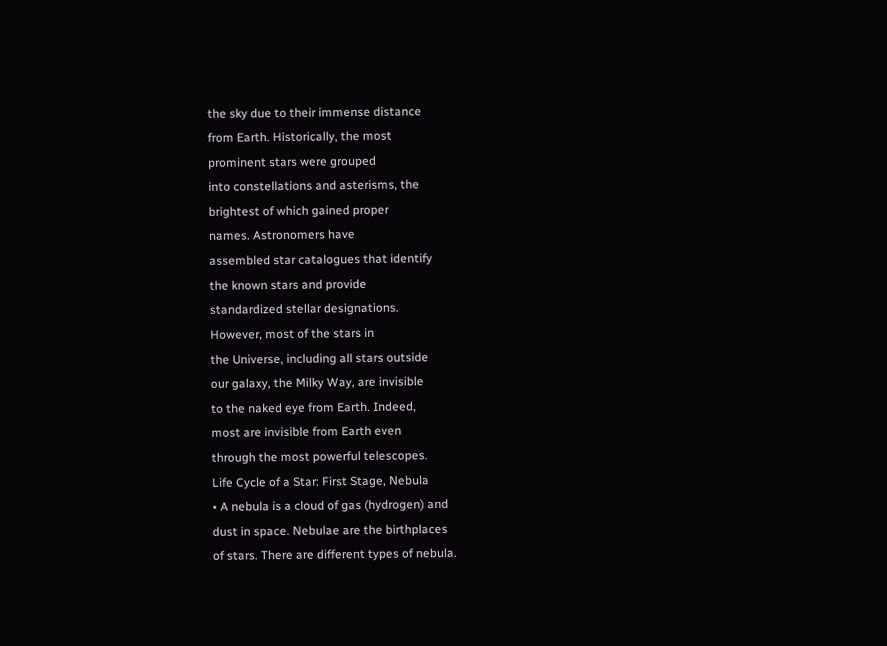the sky due to their immense distance
from Earth. Historically, the most
prominent stars were grouped
into constellations and asterisms, the
brightest of which gained proper
names. Astronomers have
assembled star catalogues that identify
the known stars and provide
standardized stellar designations.
However, most of the stars in
the Universe, including all stars outside
our galaxy, the Milky Way, are invisible
to the naked eye from Earth. Indeed,
most are invisible from Earth even
through the most powerful telescopes.
Life Cycle of a Star: First Stage, Nebula
• A nebula is a cloud of gas (hydrogen) and
dust in space. Nebulae are the birthplaces
of stars. There are different types of nebula.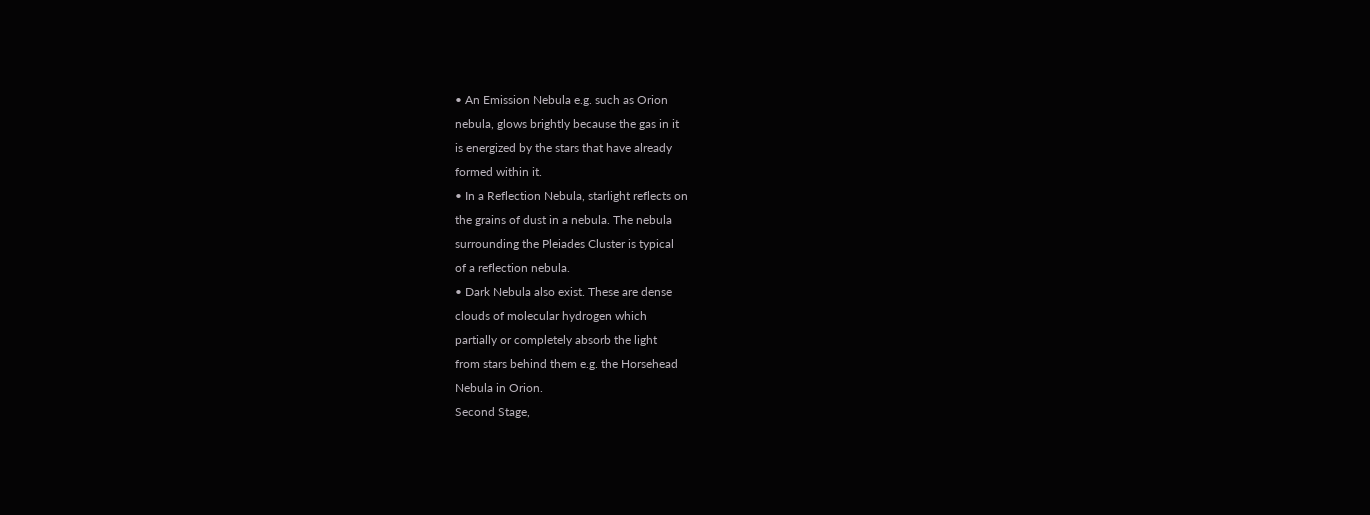• An Emission Nebula e.g. such as Orion
nebula, glows brightly because the gas in it
is energized by the stars that have already
formed within it.
• In a Reflection Nebula, starlight reflects on
the grains of dust in a nebula. The nebula
surrounding the Pleiades Cluster is typical
of a reflection nebula.
• Dark Nebula also exist. These are dense
clouds of molecular hydrogen which
partially or completely absorb the light
from stars behind them e.g. the Horsehead
Nebula in Orion.
Second Stage,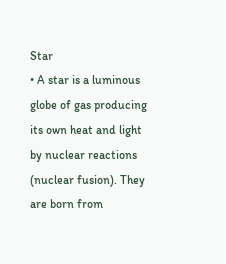Star
• A star is a luminous globe of gas producing
its own heat and light by nuclear reactions
(nuclear fusion). They are born from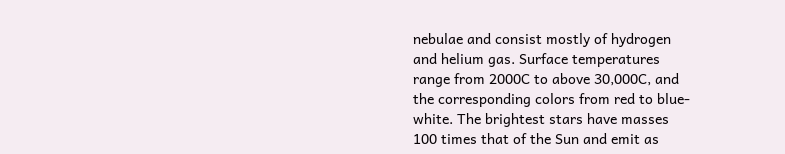nebulae and consist mostly of hydrogen
and helium gas. Surface temperatures
range from 2000C to above 30,000C, and
the corresponding colors from red to blue-
white. The brightest stars have masses
100 times that of the Sun and emit as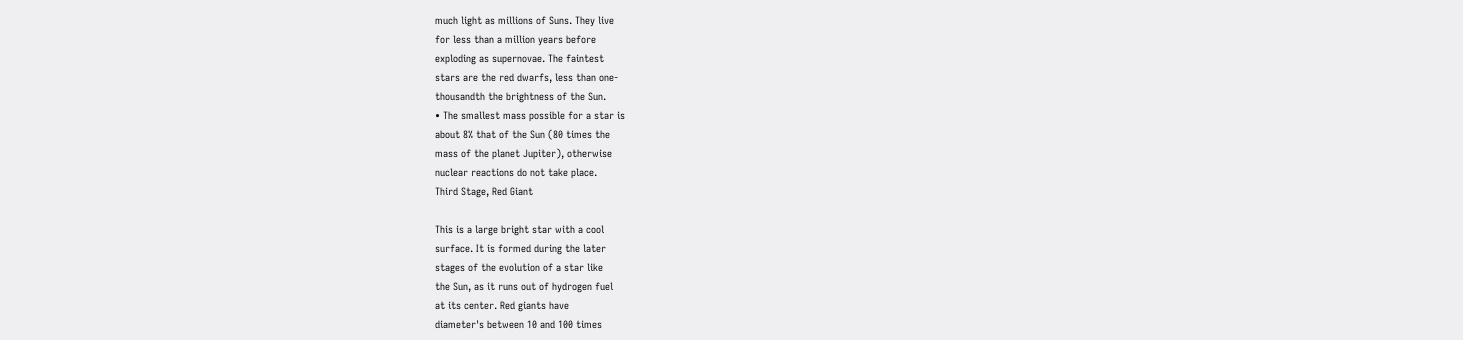much light as millions of Suns. They live
for less than a million years before
exploding as supernovae. The faintest
stars are the red dwarfs, less than one-
thousandth the brightness of the Sun.
• The smallest mass possible for a star is
about 8% that of the Sun (80 times the
mass of the planet Jupiter), otherwise
nuclear reactions do not take place.
Third Stage, Red Giant

This is a large bright star with a cool
surface. It is formed during the later
stages of the evolution of a star like
the Sun, as it runs out of hydrogen fuel
at its center. Red giants have
diameter's between 10 and 100 times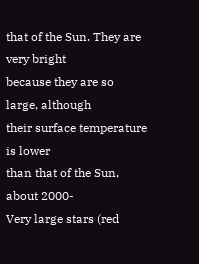that of the Sun. They are very bright
because they are so large, although
their surface temperature is lower
than that of the Sun, about 2000-
Very large stars (red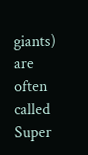giants) are often
called Super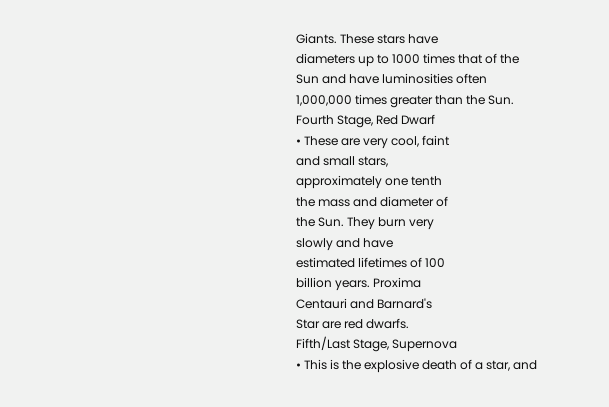Giants. These stars have
diameters up to 1000 times that of the
Sun and have luminosities often
1,000,000 times greater than the Sun.
Fourth Stage, Red Dwarf
• These are very cool, faint
and small stars,
approximately one tenth
the mass and diameter of
the Sun. They burn very
slowly and have
estimated lifetimes of 100
billion years. Proxima
Centauri and Barnard's
Star are red dwarfs.
Fifth/Last Stage, Supernova
• This is the explosive death of a star, and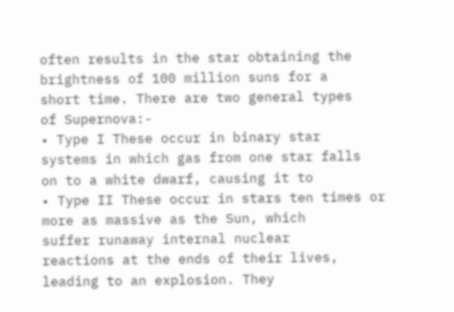often results in the star obtaining the
brightness of 100 million suns for a
short time. There are two general types
of Supernova:-
• Type I These occur in binary star
systems in which gas from one star falls
on to a white dwarf, causing it to
• Type II These occur in stars ten times or
more as massive as the Sun, which
suffer runaway internal nuclear
reactions at the ends of their lives,
leading to an explosion. They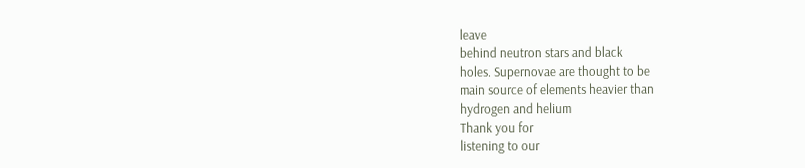leave
behind neutron stars and black
holes. Supernovae are thought to be
main source of elements heavier than
hydrogen and helium
Thank you for
listening to our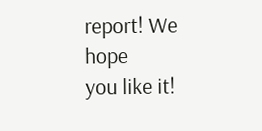report! We hope
you like it!